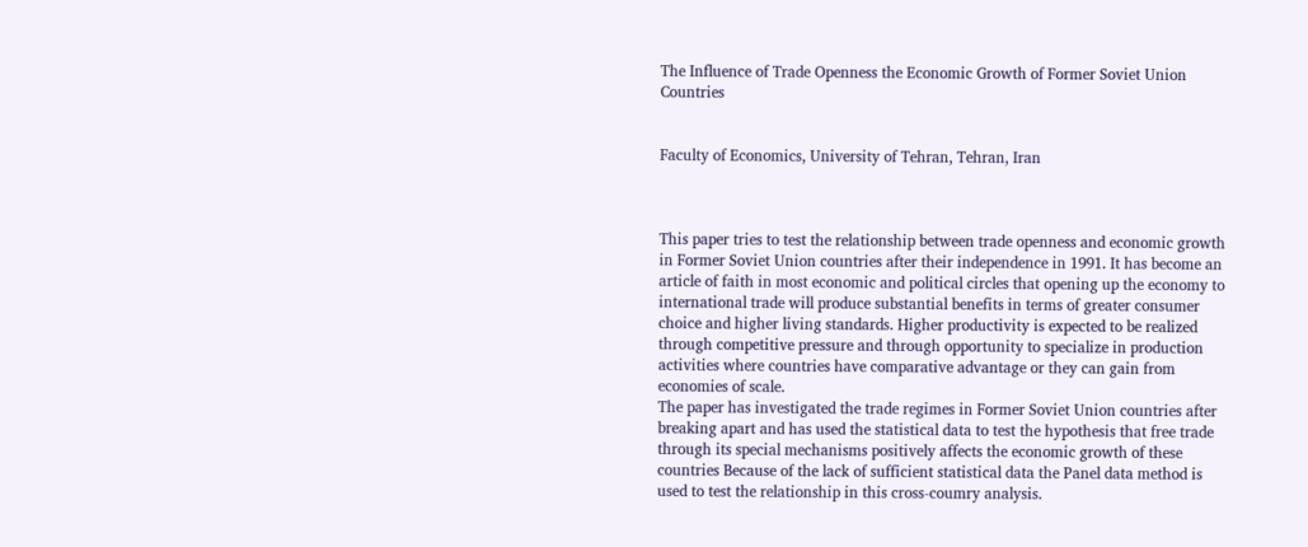The Influence of Trade Openness the Economic Growth of Former Soviet Union Countries


Faculty of Economics, University of Tehran, Tehran, Iran



This paper tries to test the relationship between trade openness and economic growth in Former Soviet Union countries after their independence in 1991. It has become an article of faith in most economic and political circles that opening up the economy to international trade will produce substantial benefits in terms of greater consumer choice and higher living standards. Higher productivity is expected to be realized through competitive pressure and through opportunity to specialize in production activities where countries have comparative advantage or they can gain from economies of scale.
The paper has investigated the trade regimes in Former Soviet Union countries after breaking apart and has used the statistical data to test the hypothesis that free trade through its special mechanisms positively affects the economic growth of these countries Because of the lack of sufficient statistical data the Panel data method is used to test the relationship in this cross-coumry analysis.